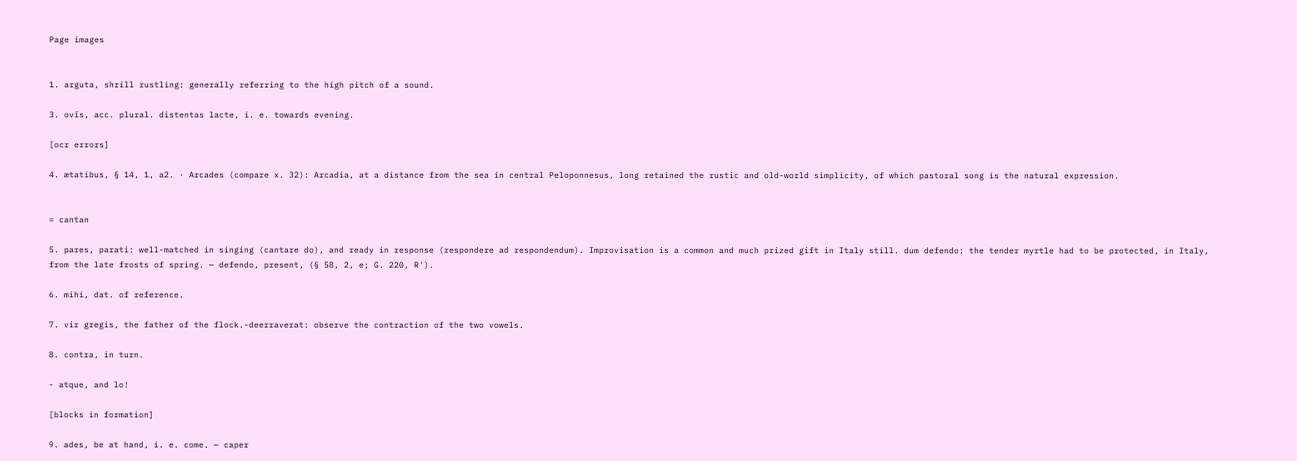Page images


1. arguta, shrill rustling: generally referring to the high pitch of a sound.

3. ovīs, acc. plural. distentas lacte, i. e. towards evening.

[ocr errors]

4. ætatibus, § 14, 1, a2. · Arcades (compare x. 32): Arcadia, at a distance from the sea in central Peloponnesus, long retained the rustic and old-world simplicity, of which pastoral song is the natural expression.


= cantan

5. pares, parati: well-matched in singing (cantare do), and ready in response (respondere ad respondendum). Improvisation is a common and much prized gift in Italy still. dum defendo: the tender myrtle had to be protected, in Italy, from the late frosts of spring. — defendo, present, (§ 58, 2, e; G. 220, R').

6. mihi, dat. of reference.

7. vir gregis, the father of the flock.-deerraverat: observe the contraction of the two vowels.

8. contra, in turn.

- atque, and lo!

[blocks in formation]

9. ades, be at hand, i. e. come. — caper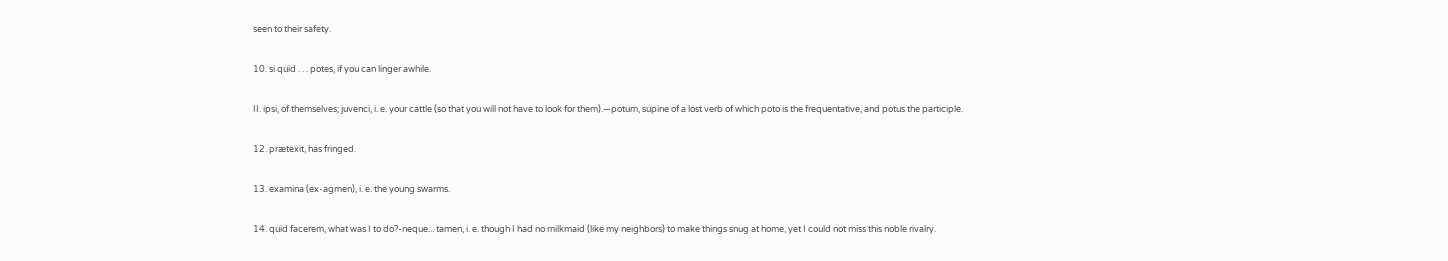seen to their safety.

10. si quid . . . potes, if you can linger awhile.

II. ipsi, of themselves; juvenci, i. e. your cattle (so that you will not have to look for them).—potum, supine of a lost verb of which poto is the frequentative, and potus the participle.

12. prætexit, has fringed.

13. examina (ex-agmen), i. e. the young swarms.

14. quid facerem, what was I to do?-neque... tamen, i. e. though I had no milkmaid (like my neighbors) to make things snug at home, yet I could not miss this noble rivalry.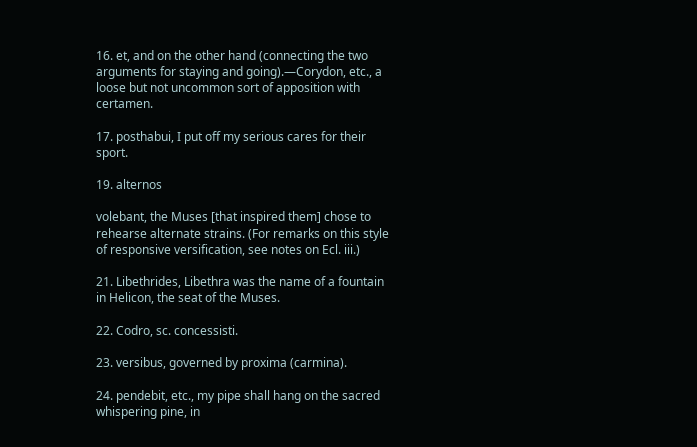16. et, and on the other hand (connecting the two arguments for staying and going).—Corydon, etc., a loose but not uncommon sort of apposition with certamen.

17. posthabui, I put off my serious cares for their sport.

19. alternos

volebant, the Muses [that inspired them] chose to rehearse alternate strains. (For remarks on this style of responsive versification, see notes on Ecl. iii.)

21. Libethrides, Libethra was the name of a fountain in Helicon, the seat of the Muses.

22. Codro, sc. concessisti.

23. versibus, governed by proxima (carmina).

24. pendebit, etc., my pipe shall hang on the sacred whispering pine, in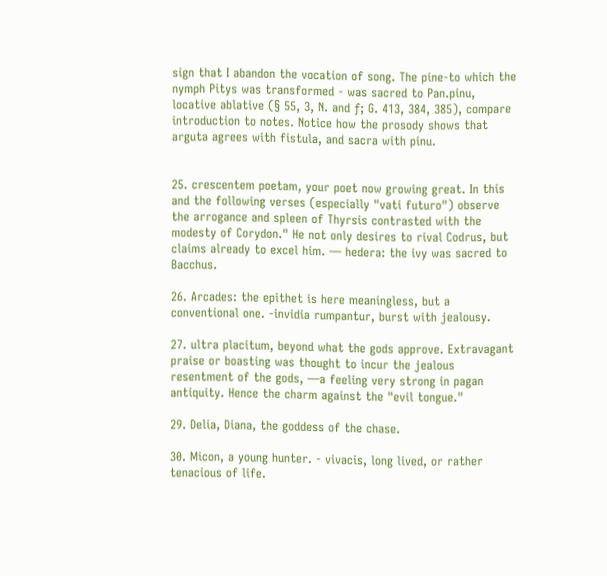sign that I abandon the vocation of song. The pine-to which the nymph Pitys was transformed - was sacred to Pan.pinu, locative ablative (§ 55, 3, N. and ƒ; G. 413, 384, 385), compare introduction to notes. Notice how the prosody shows that arguta agrees with fistula, and sacra with pinu.


25. crescentem poetam, your poet now growing great. In this and the following verses (especially "vati futuro") observe the arrogance and spleen of Thyrsis contrasted with the modesty of Corydon." He not only desires to rival Codrus, but claims already to excel him. — hedera: the ivy was sacred to Bacchus.

26. Arcades: the epithet is here meaningless, but a conventional one. -invidia rumpantur, burst with jealousy.

27. ultra placitum, beyond what the gods approve. Extravagant praise or boasting was thought to incur the jealous resentment of the gods, —a feeling very strong in pagan antiquity. Hence the charm against the "evil tongue."

29. Delia, Diana, the goddess of the chase.

30. Micon, a young hunter. - vivacis, long lived, or rather tenacious of life.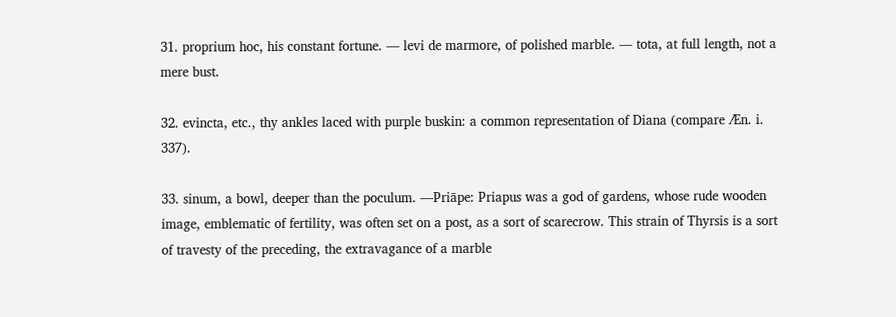31. proprium hoc, his constant fortune. — levi de marmore, of polished marble. — tota, at full length, not a mere bust.

32. evincta, etc., thy ankles laced with purple buskin: a common representation of Diana (compare Æn. i. 337).

33. sinum, a bowl, deeper than the poculum. —Priāpe: Priapus was a god of gardens, whose rude wooden image, emblematic of fertility, was often set on a post, as a sort of scarecrow. This strain of Thyrsis is a sort of travesty of the preceding, the extravagance of a marble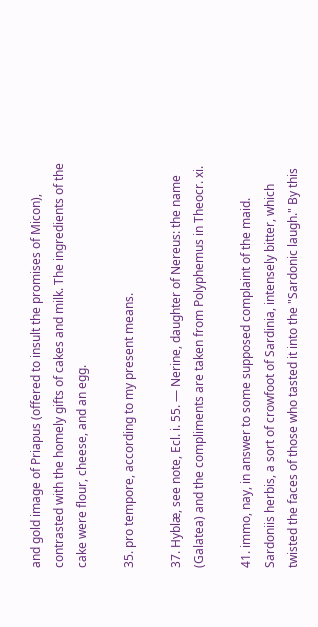and gold image of Priapus (offered to insult the promises of Micon), contrasted with the homely gifts of cakes and milk. The ingredients of the cake were flour, cheese, and an egg.

35. pro tempore, according to my present means.

37. Hyblæ, see note, Ecl. i. 55. — Nerine, daughter of Nereus: the name (Galatea) and the compliments are taken from Polyphemus in Theocr. xi.

41. immo, nay, in answer to some supposed complaint of the maid. Sardoniis herbis, a sort of crowfoot of Sardinia, intensely bitter, which twisted the faces of those who tasted it into the "Sardonic laugh." By this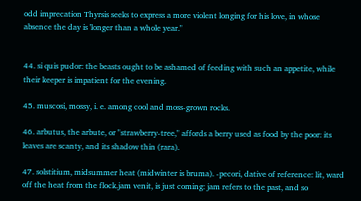odd imprecation Thyrsis seeks to express a more violent longing for his love, in whose absence the day is 'longer than a whole year."


44. si quis pudor: the beasts ought to be ashamed of feeding with such an appetite, while their keeper is impatient for the evening.

45. muscosi, mossy, i. e. among cool and moss-grown rocks.

46. arbutus, the arbute, or "strawberry-tree," affords a berry used as food by the poor: its leaves are scanty, and its shadow thin (rara).

47. solstitium, midsummer heat (midwinter is bruma). -pecori, dative of reference: lit, ward off the heat from the flock.jam venit, is just coming: jam refers to the past, and so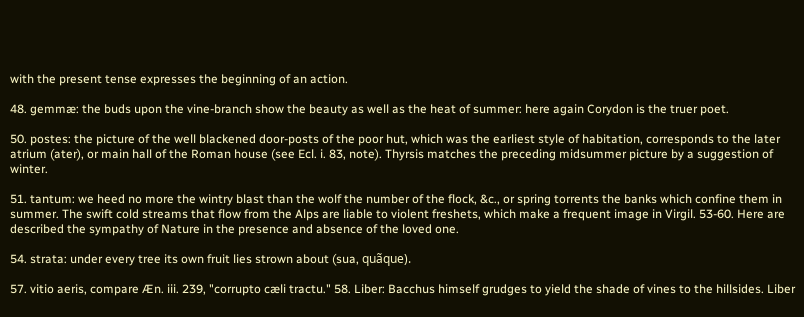with the present tense expresses the beginning of an action.

48. gemmæ: the buds upon the vine-branch show the beauty as well as the heat of summer: here again Corydon is the truer poet.

50. postes: the picture of the well blackened door-posts of the poor hut, which was the earliest style of habitation, corresponds to the later atrium (ater), or main hall of the Roman house (see Ecl. i. 83, note). Thyrsis matches the preceding midsummer picture by a suggestion of winter.

51. tantum: we heed no more the wintry blast than the wolf the number of the flock, &c., or spring torrents the banks which confine them in summer. The swift cold streams that flow from the Alps are liable to violent freshets, which make a frequent image in Virgil. 53-60. Here are described the sympathy of Nature in the presence and absence of the loved one.

54. strata: under every tree its own fruit lies strown about (sua, quãque).

57. vitio aeris, compare Æn. iii. 239, "corrupto cæli tractu." 58. Liber: Bacchus himself grudges to yield the shade of vines to the hillsides. Liber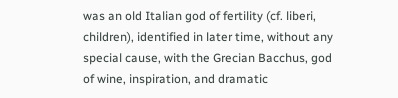was an old Italian god of fertility (cf. liberi, children), identified in later time, without any special cause, with the Grecian Bacchus, god of wine, inspiration, and dramatic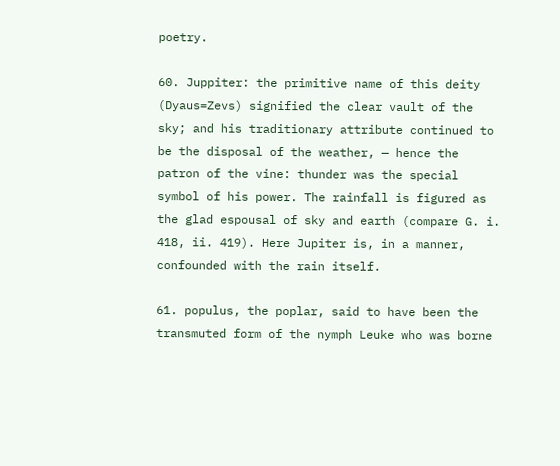poetry.

60. Juppiter: the primitive name of this deity (Dyaus=Zevs) signified the clear vault of the sky; and his traditionary attribute continued to be the disposal of the weather, — hence the patron of the vine: thunder was the special symbol of his power. The rainfall is figured as the glad espousal of sky and earth (compare G. i. 418, ii. 419). Here Jupiter is, in a manner, confounded with the rain itself.

61. populus, the poplar, said to have been the transmuted form of the nymph Leuke who was borne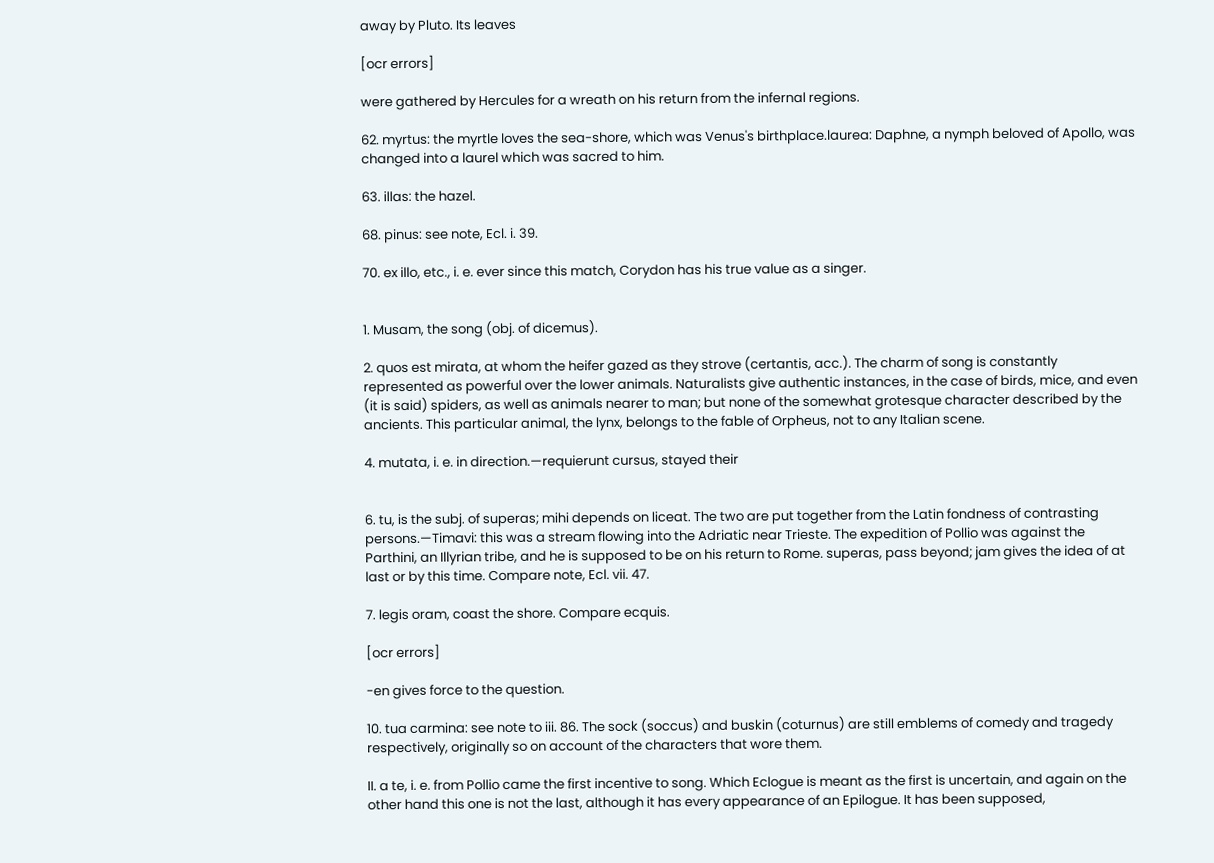away by Pluto. Its leaves

[ocr errors]

were gathered by Hercules for a wreath on his return from the infernal regions.

62. myrtus: the myrtle loves the sea-shore, which was Venus's birthplace.laurea: Daphne, a nymph beloved of Apollo, was changed into a laurel which was sacred to him.

63. illas: the hazel.

68. pinus: see note, Ecl. i. 39.

70. ex illo, etc., i. e. ever since this match, Corydon has his true value as a singer.


1. Musam, the song (obj. of dicemus).

2. quos est mirata, at whom the heifer gazed as they strove (certantis, acc.). The charm of song is constantly represented as powerful over the lower animals. Naturalists give authentic instances, in the case of birds, mice, and even (it is said) spiders, as well as animals nearer to man; but none of the somewhat grotesque character described by the ancients. This particular animal, the lynx, belongs to the fable of Orpheus, not to any Italian scene.

4. mutata, i. e. in direction.—requierunt cursus, stayed their


6. tu, is the subj. of superas; mihi depends on liceat. The two are put together from the Latin fondness of contrasting persons.—Timavi: this was a stream flowing into the Adriatic near Trieste. The expedition of Pollio was against the Parthini, an Illyrian tribe, and he is supposed to be on his return to Rome. superas, pass beyond; jam gives the idea of at last or by this time. Compare note, Ecl. vii. 47.

7. legis oram, coast the shore. Compare ecquis.

[ocr errors]

-en gives force to the question.

10. tua carmina: see note to iii. 86. The sock (soccus) and buskin (coturnus) are still emblems of comedy and tragedy respectively, originally so on account of the characters that wore them.

II. a te, i. e. from Pollio came the first incentive to song. Which Eclogue is meant as the first is uncertain, and again on the other hand this one is not the last, although it has every appearance of an Epilogue. It has been supposed,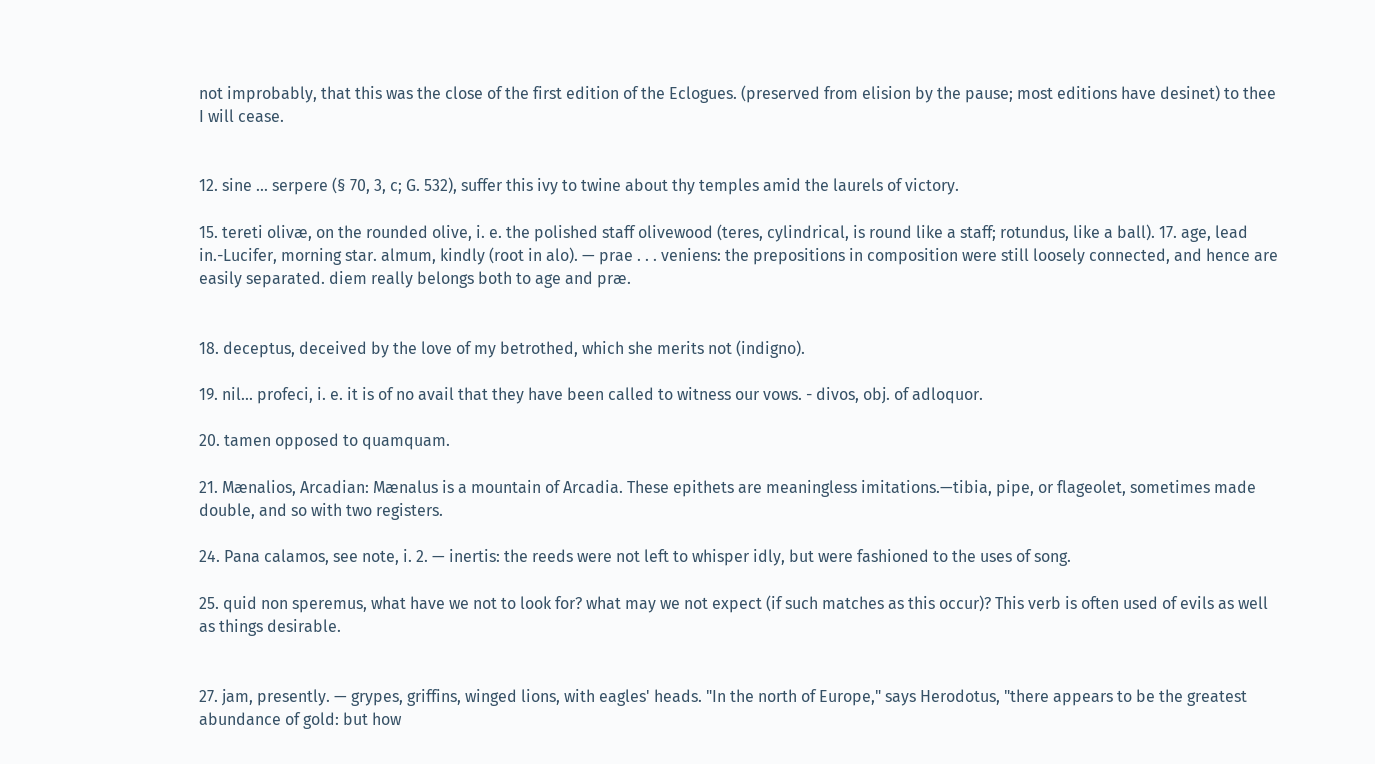not improbably, that this was the close of the first edition of the Eclogues. (preserved from elision by the pause; most editions have desinet) to thee I will cease.


12. sine ... serpere (§ 70, 3, c; G. 532), suffer this ivy to twine about thy temples amid the laurels of victory.

15. tereti olivæ, on the rounded olive, i. e. the polished staff olivewood (teres, cylindrical, is round like a staff; rotundus, like a ball). 17. age, lead in.-Lucifer, morning star. almum, kindly (root in alo). — prae . . . veniens: the prepositions in composition were still loosely connected, and hence are easily separated. diem really belongs both to age and præ.


18. deceptus, deceived by the love of my betrothed, which she merits not (indigno).

19. nil... profeci, i. e. it is of no avail that they have been called to witness our vows. - divos, obj. of adloquor.

20. tamen opposed to quamquam.

21. Mænalios, Arcadian: Mænalus is a mountain of Arcadia. These epithets are meaningless imitations.—tibia, pipe, or flageolet, sometimes made double, and so with two registers.

24. Pana calamos, see note, i. 2. — inertis: the reeds were not left to whisper idly, but were fashioned to the uses of song.

25. quid non speremus, what have we not to look for? what may we not expect (if such matches as this occur)? This verb is often used of evils as well as things desirable.


27. jam, presently. — grypes, griffins, winged lions, with eagles' heads. "In the north of Europe," says Herodotus, "there appears to be the greatest abundance of gold: but how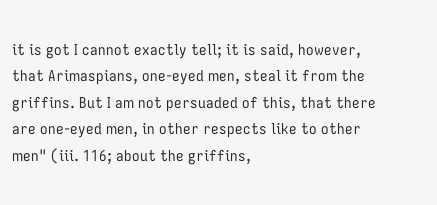it is got I cannot exactly tell; it is said, however, that Arimaspians, one-eyed men, steal it from the griffins. But I am not persuaded of this, that there are one-eyed men, in other respects like to other men" (iii. 116; about the griffins,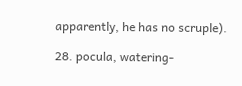apparently, he has no scruple).

28. pocula, watering-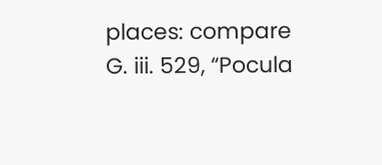places: compare G. iii. 529, “Pocula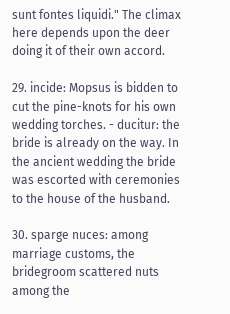sunt fontes liquidi." The climax here depends upon the deer doing it of their own accord.

29. incide: Mopsus is bidden to cut the pine-knots for his own wedding torches. - ducitur: the bride is already on the way. In the ancient wedding the bride was escorted with ceremonies to the house of the husband.

30. sparge nuces: among marriage customs, the bridegroom scattered nuts among the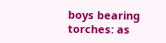boys bearing torches: as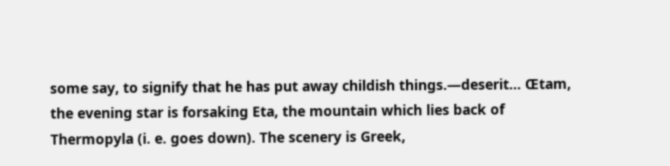some say, to signify that he has put away childish things.—deserit... Œtam, the evening star is forsaking Eta, the mountain which lies back of Thermopyla (i. e. goes down). The scenery is Greek,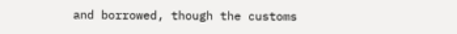and borrowed, though the customs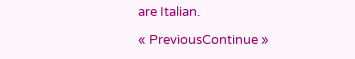are Italian.

« PreviousContinue »